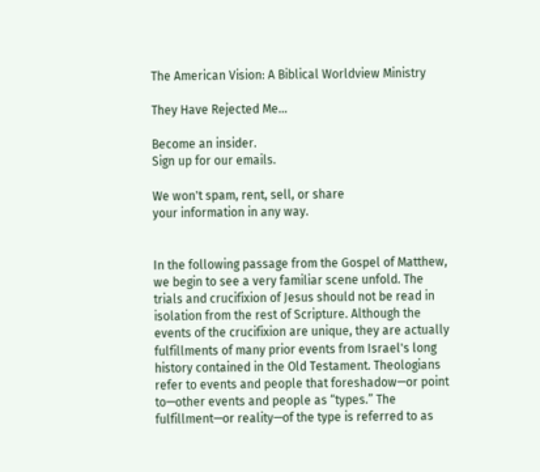The American Vision: A Biblical Worldview Ministry

They Have Rejected Me...

Become an insider.
Sign up for our emails.

We won't spam, rent, sell, or share
your information in any way.


In the following passage from the Gospel of Matthew, we begin to see a very familiar scene unfold. The trials and crucifixion of Jesus should not be read in isolation from the rest of Scripture. Although the events of the crucifixion are unique, they are actually fulfillments of many prior events from Israel's long history contained in the Old Testament. Theologians refer to events and people that foreshadow—or point to—other events and people as “types.” The fulfillment—or reality—of the type is referred to as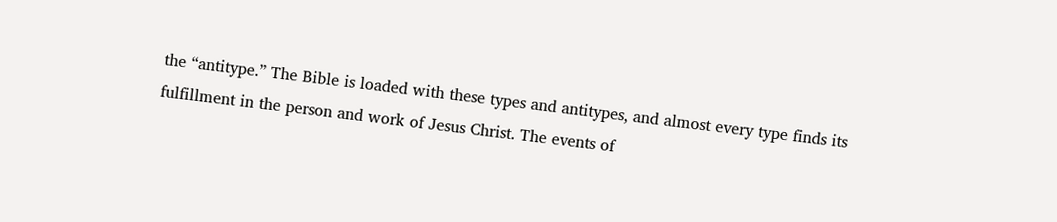the “antitype.” The Bible is loaded with these types and antitypes, and almost every type finds its fulfillment in the person and work of Jesus Christ. The events of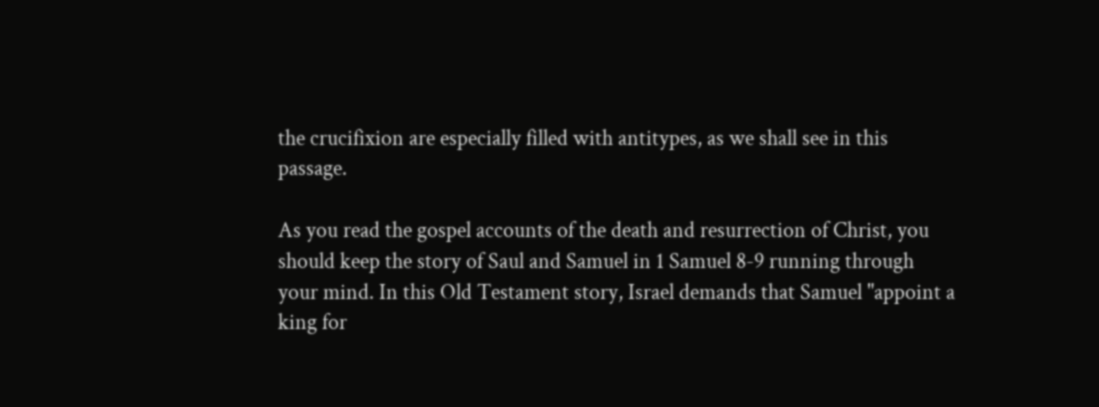the crucifixion are especially filled with antitypes, as we shall see in this passage.

As you read the gospel accounts of the death and resurrection of Christ, you should keep the story of Saul and Samuel in 1 Samuel 8-9 running through your mind. In this Old Testament story, Israel demands that Samuel "appoint a king for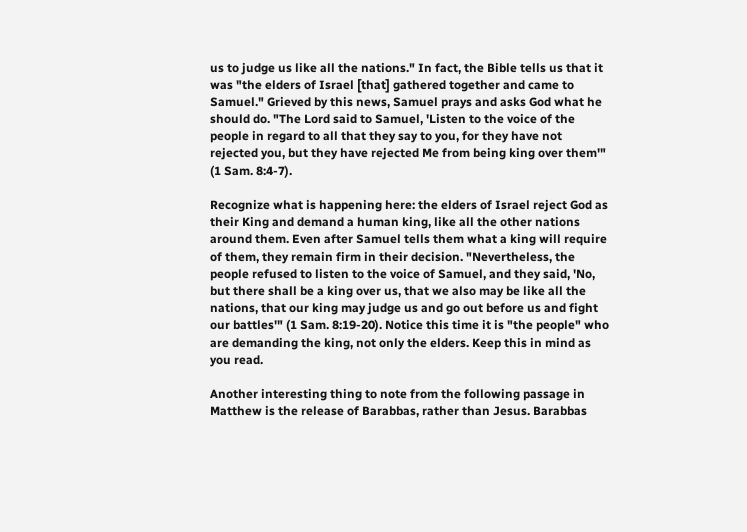us to judge us like all the nations." In fact, the Bible tells us that it was "the elders of Israel [that] gathered together and came to Samuel." Grieved by this news, Samuel prays and asks God what he should do. "The Lord said to Samuel, 'Listen to the voice of the people in regard to all that they say to you, for they have not rejected you, but they have rejected Me from being king over them'" (1 Sam. 8:4-7).

Recognize what is happening here: the elders of Israel reject God as their King and demand a human king, like all the other nations around them. Even after Samuel tells them what a king will require of them, they remain firm in their decision. "Nevertheless, the people refused to listen to the voice of Samuel, and they said, 'No, but there shall be a king over us, that we also may be like all the nations, that our king may judge us and go out before us and fight our battles'" (1 Sam. 8:19-20). Notice this time it is "the people" who are demanding the king, not only the elders. Keep this in mind as you read.

Another interesting thing to note from the following passage in Matthew is the release of Barabbas, rather than Jesus. Barabbas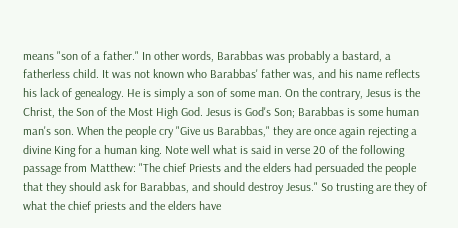means "son of a father." In other words, Barabbas was probably a bastard, a fatherless child. It was not known who Barabbas' father was, and his name reflects his lack of genealogy. He is simply a son of some man. On the contrary, Jesus is the Christ, the Son of the Most High God. Jesus is God's Son; Barabbas is some human man's son. When the people cry "Give us Barabbas," they are once again rejecting a divine King for a human king. Note well what is said in verse 20 of the following passage from Matthew: "The chief Priests and the elders had persuaded the people that they should ask for Barabbas, and should destroy Jesus." So trusting are they of what the chief priests and the elders have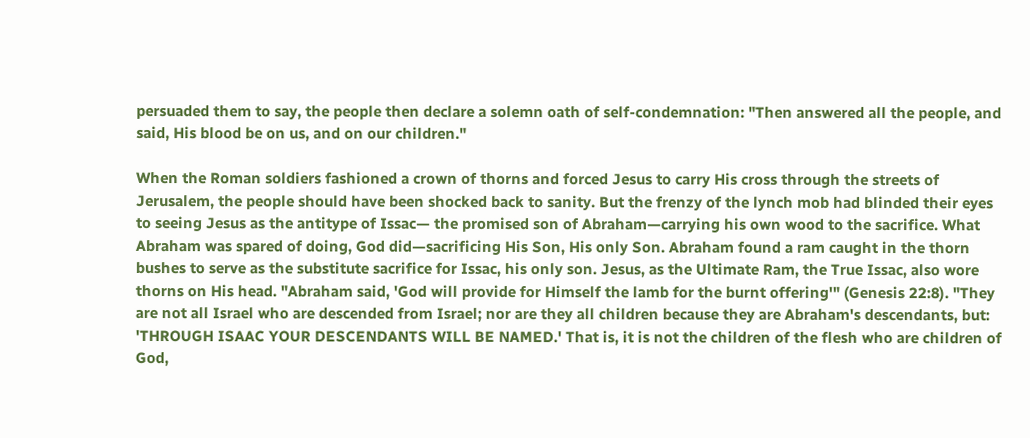persuaded them to say, the people then declare a solemn oath of self-condemnation: "Then answered all the people, and said, His blood be on us, and on our children."

When the Roman soldiers fashioned a crown of thorns and forced Jesus to carry His cross through the streets of Jerusalem, the people should have been shocked back to sanity. But the frenzy of the lynch mob had blinded their eyes to seeing Jesus as the antitype of Issac— the promised son of Abraham—carrying his own wood to the sacrifice. What Abraham was spared of doing, God did—sacrificing His Son, His only Son. Abraham found a ram caught in the thorn bushes to serve as the substitute sacrifice for Issac, his only son. Jesus, as the Ultimate Ram, the True Issac, also wore thorns on His head. "Abraham said, 'God will provide for Himself the lamb for the burnt offering'" (Genesis 22:8). "They are not all Israel who are descended from Israel; nor are they all children because they are Abraham's descendants, but: 'THROUGH ISAAC YOUR DESCENDANTS WILL BE NAMED.' That is, it is not the children of the flesh who are children of God,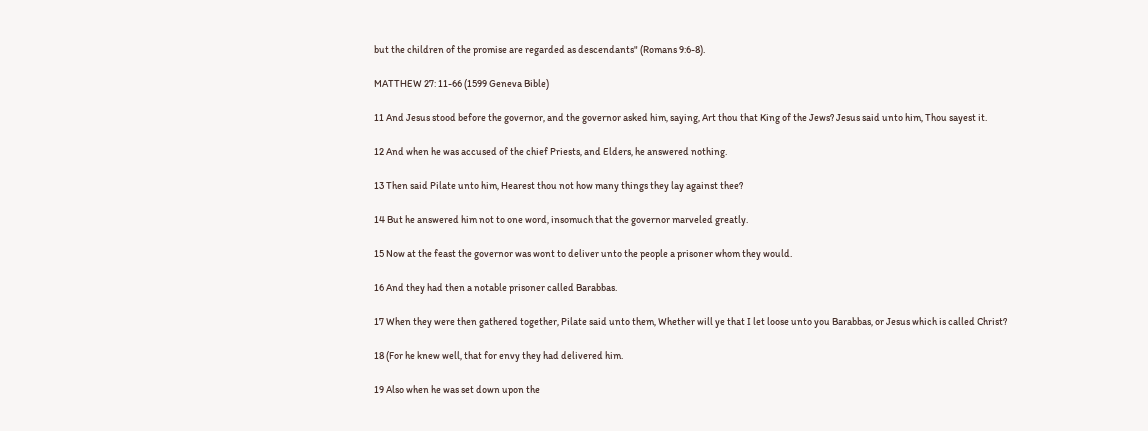but the children of the promise are regarded as descendants" (Romans 9:6-8).

MATTHEW 27: 11-66 (1599 Geneva Bible)

11 And Jesus stood before the governor, and the governor asked him, saying, Art thou that King of the Jews? Jesus said unto him, Thou sayest it.

12 And when he was accused of the chief Priests, and Elders, he answered nothing.

13 Then said Pilate unto him, Hearest thou not how many things they lay against thee?

14 But he answered him not to one word, insomuch that the governor marveled greatly.

15 Now at the feast the governor was wont to deliver unto the people a prisoner whom they would.

16 And they had then a notable prisoner called Barabbas.

17 When they were then gathered together, Pilate said unto them, Whether will ye that I let loose unto you Barabbas, or Jesus which is called Christ?

18 (For he knew well, that for envy they had delivered him.

19 Also when he was set down upon the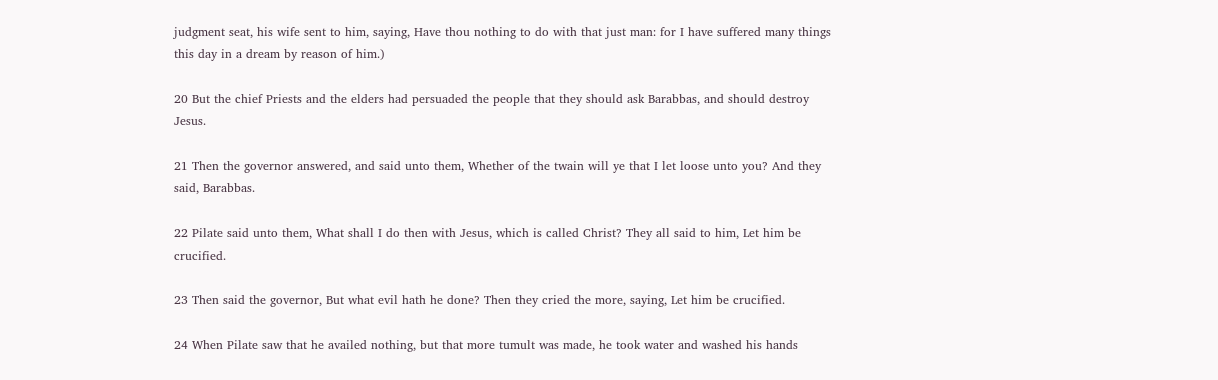judgment seat, his wife sent to him, saying, Have thou nothing to do with that just man: for I have suffered many things this day in a dream by reason of him.)

20 But the chief Priests and the elders had persuaded the people that they should ask Barabbas, and should destroy Jesus.

21 Then the governor answered, and said unto them, Whether of the twain will ye that I let loose unto you? And they said, Barabbas.

22 Pilate said unto them, What shall I do then with Jesus, which is called Christ? They all said to him, Let him be crucified.

23 Then said the governor, But what evil hath he done? Then they cried the more, saying, Let him be crucified.

24 When Pilate saw that he availed nothing, but that more tumult was made, he took water and washed his hands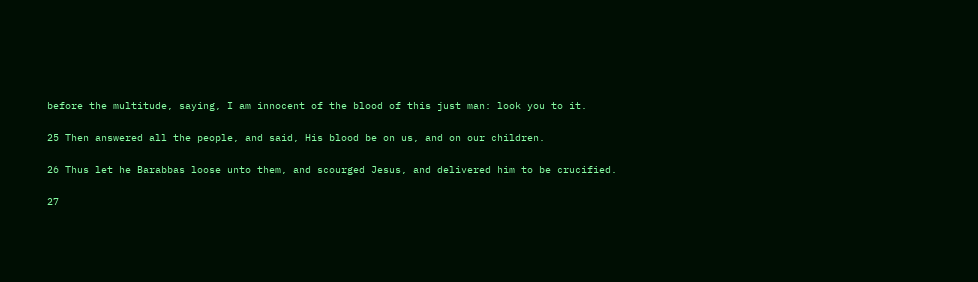before the multitude, saying, I am innocent of the blood of this just man: look you to it.

25 Then answered all the people, and said, His blood be on us, and on our children.

26 Thus let he Barabbas loose unto them, and scourged Jesus, and delivered him to be crucified.

27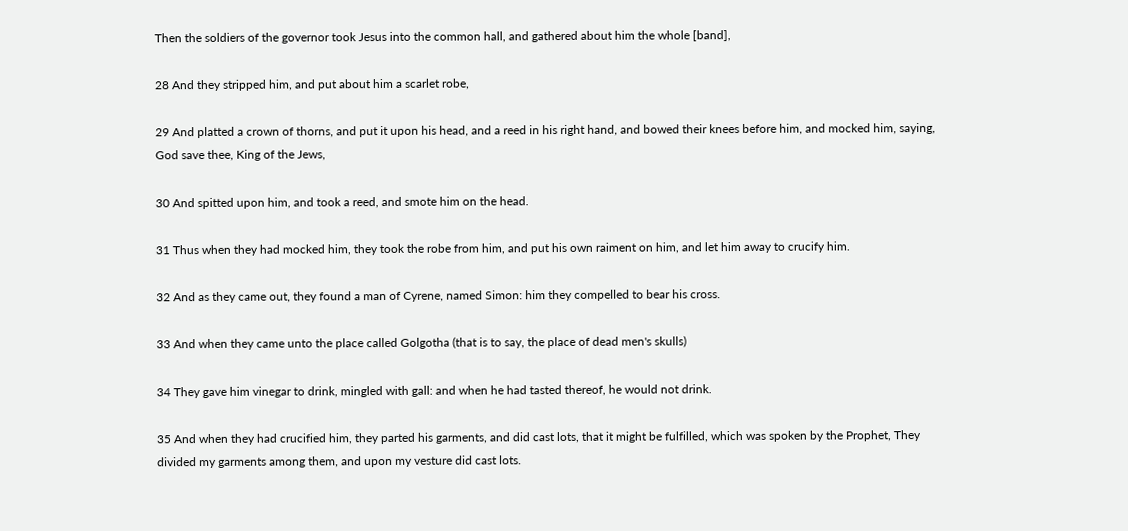Then the soldiers of the governor took Jesus into the common hall, and gathered about him the whole [band],

28 And they stripped him, and put about him a scarlet robe,

29 And platted a crown of thorns, and put it upon his head, and a reed in his right hand, and bowed their knees before him, and mocked him, saying, God save thee, King of the Jews,

30 And spitted upon him, and took a reed, and smote him on the head.

31 Thus when they had mocked him, they took the robe from him, and put his own raiment on him, and let him away to crucify him.

32 And as they came out, they found a man of Cyrene, named Simon: him they compelled to bear his cross.

33 And when they came unto the place called Golgotha (that is to say, the place of dead men's skulls)

34 They gave him vinegar to drink, mingled with gall: and when he had tasted thereof, he would not drink.

35 And when they had crucified him, they parted his garments, and did cast lots, that it might be fulfilled, which was spoken by the Prophet, They divided my garments among them, and upon my vesture did cast lots.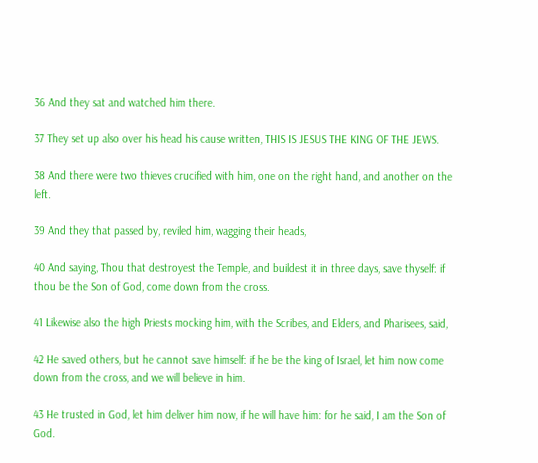36 And they sat and watched him there.

37 They set up also over his head his cause written, THIS IS JESUS THE KING OF THE JEWS.

38 And there were two thieves crucified with him, one on the right hand, and another on the left.

39 And they that passed by, reviled him, wagging their heads,

40 And saying, Thou that destroyest the Temple, and buildest it in three days, save thyself: if thou be the Son of God, come down from the cross.

41 Likewise also the high Priests mocking him, with the Scribes, and Elders, and Pharisees, said,

42 He saved others, but he cannot save himself: if he be the king of Israel, let him now come down from the cross, and we will believe in him.

43 He trusted in God, let him deliver him now, if he will have him: for he said, I am the Son of God.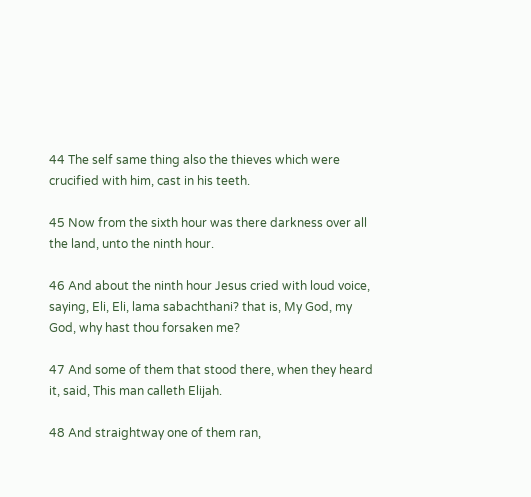44 The self same thing also the thieves which were crucified with him, cast in his teeth.

45 Now from the sixth hour was there darkness over all the land, unto the ninth hour.

46 And about the ninth hour Jesus cried with loud voice, saying, Eli, Eli, lama sabachthani? that is, My God, my God, why hast thou forsaken me?

47 And some of them that stood there, when they heard it, said, This man calleth Elijah.

48 And straightway one of them ran,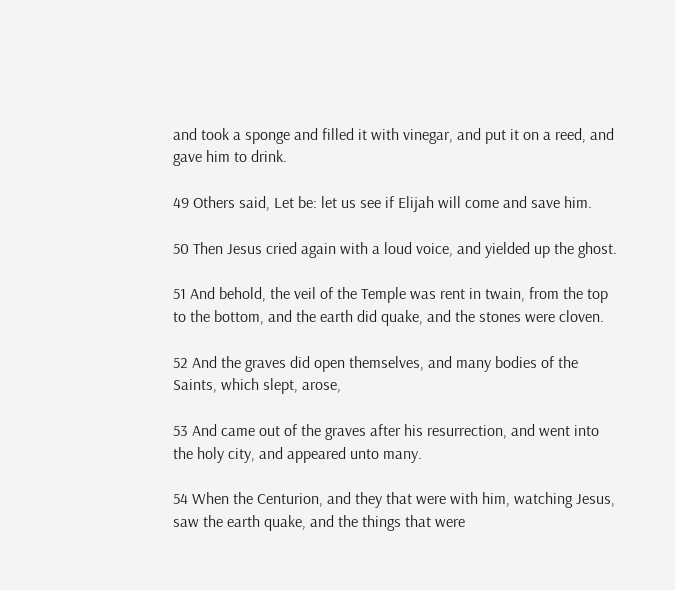and took a sponge and filled it with vinegar, and put it on a reed, and gave him to drink.

49 Others said, Let be: let us see if Elijah will come and save him.

50 Then Jesus cried again with a loud voice, and yielded up the ghost.

51 And behold, the veil of the Temple was rent in twain, from the top to the bottom, and the earth did quake, and the stones were cloven.

52 And the graves did open themselves, and many bodies of the Saints, which slept, arose,

53 And came out of the graves after his resurrection, and went into the holy city, and appeared unto many.

54 When the Centurion, and they that were with him, watching Jesus, saw the earth quake, and the things that were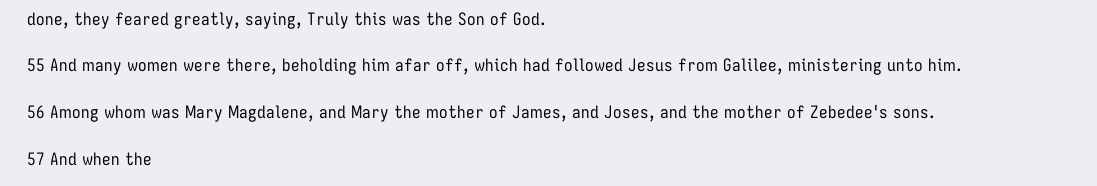done, they feared greatly, saying, Truly this was the Son of God.

55 And many women were there, beholding him afar off, which had followed Jesus from Galilee, ministering unto him.

56 Among whom was Mary Magdalene, and Mary the mother of James, and Joses, and the mother of Zebedee's sons.

57 And when the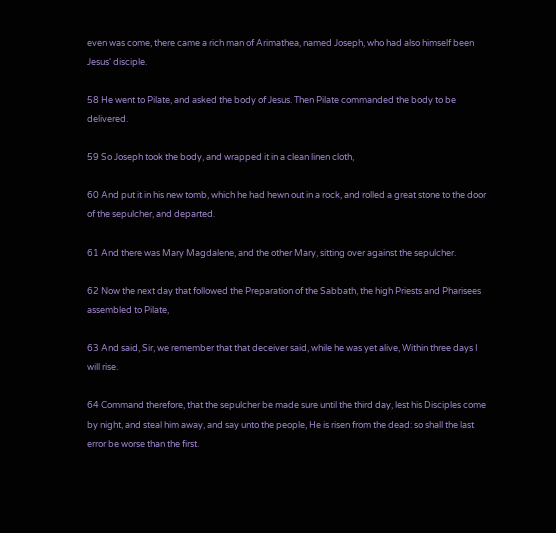even was come, there came a rich man of Arimathea, named Joseph, who had also himself been Jesus' disciple.

58 He went to Pilate, and asked the body of Jesus. Then Pilate commanded the body to be delivered.

59 So Joseph took the body, and wrapped it in a clean linen cloth,

60 And put it in his new tomb, which he had hewn out in a rock, and rolled a great stone to the door of the sepulcher, and departed.

61 And there was Mary Magdalene, and the other Mary, sitting over against the sepulcher.

62 Now the next day that followed the Preparation of the Sabbath, the high Priests and Pharisees assembled to Pilate,

63 And said, Sir, we remember that that deceiver said, while he was yet alive, Within three days I will rise.

64 Command therefore, that the sepulcher be made sure until the third day, lest his Disciples come by night, and steal him away, and say unto the people, He is risen from the dead: so shall the last error be worse than the first.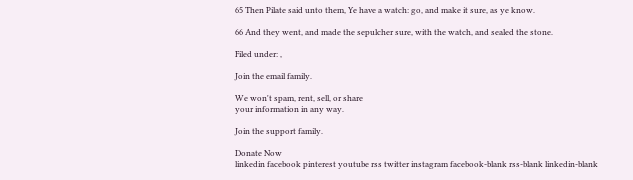65 Then Pilate said unto them, Ye have a watch: go, and make it sure, as ye know.

66 And they went, and made the sepulcher sure, with the watch, and sealed the stone.

Filed under: ,

Join the email family.

We won't spam, rent, sell, or share
your information in any way.

Join the support family.

Donate Now
linkedin facebook pinterest youtube rss twitter instagram facebook-blank rss-blank linkedin-blank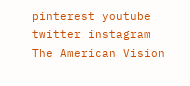pinterest youtube twitter instagram
The American Vision